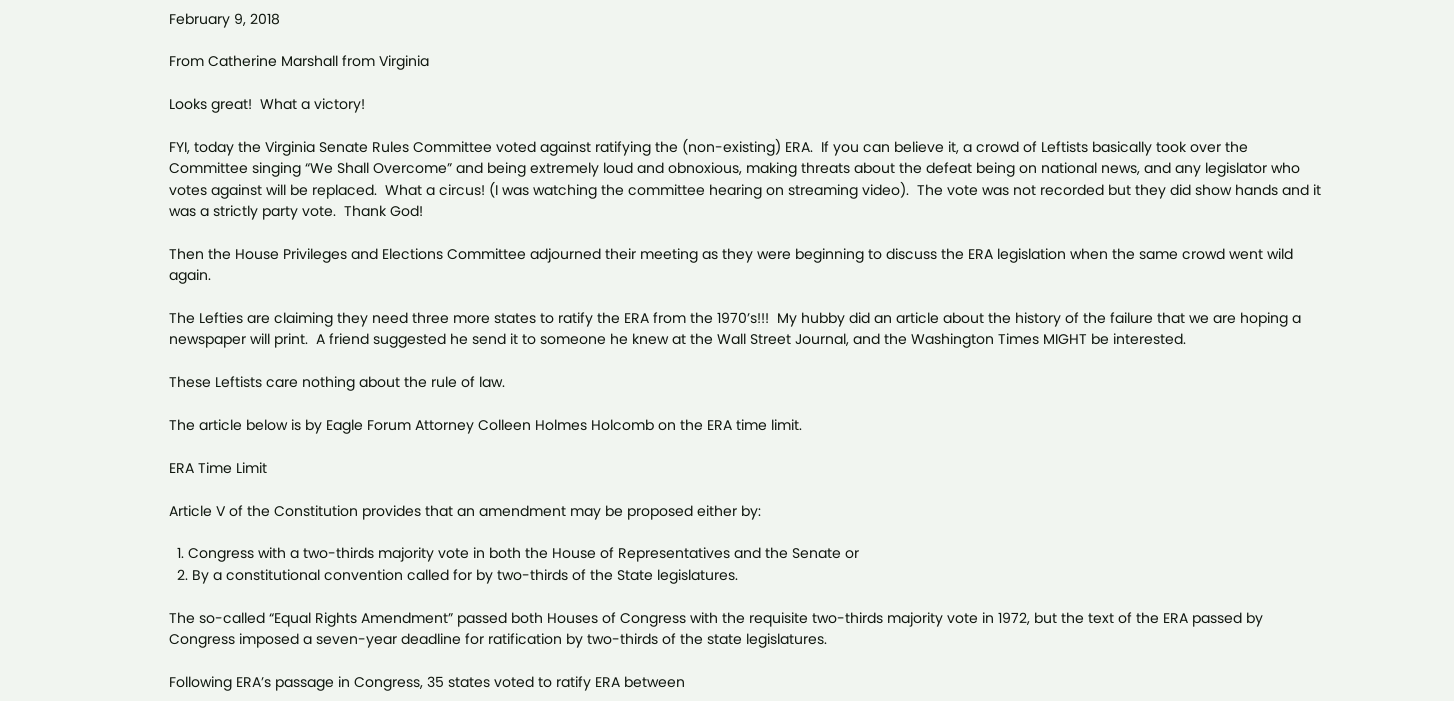February 9, 2018

From Catherine Marshall from Virginia

Looks great!  What a victory!

FYI, today the Virginia Senate Rules Committee voted against ratifying the (non-existing) ERA.  If you can believe it, a crowd of Leftists basically took over the Committee singing “We Shall Overcome” and being extremely loud and obnoxious, making threats about the defeat being on national news, and any legislator who votes against will be replaced.  What a circus! (I was watching the committee hearing on streaming video).  The vote was not recorded but they did show hands and it was a strictly party vote.  Thank God!

Then the House Privileges and Elections Committee adjourned their meeting as they were beginning to discuss the ERA legislation when the same crowd went wild again.

The Lefties are claiming they need three more states to ratify the ERA from the 1970’s!!!  My hubby did an article about the history of the failure that we are hoping a newspaper will print.  A friend suggested he send it to someone he knew at the Wall Street Journal, and the Washington Times MIGHT be interested.

These Leftists care nothing about the rule of law.

The article below is by Eagle Forum Attorney Colleen Holmes Holcomb on the ERA time limit.

ERA Time Limit

Article V of the Constitution provides that an amendment may be proposed either by:

  1. Congress with a two-thirds majority vote in both the House of Representatives and the Senate or
  2. By a constitutional convention called for by two-thirds of the State legislatures.

The so-called “Equal Rights Amendment” passed both Houses of Congress with the requisite two-thirds majority vote in 1972, but the text of the ERA passed by Congress imposed a seven-year deadline for ratification by two-thirds of the state legislatures.

Following ERA’s passage in Congress, 35 states voted to ratify ERA between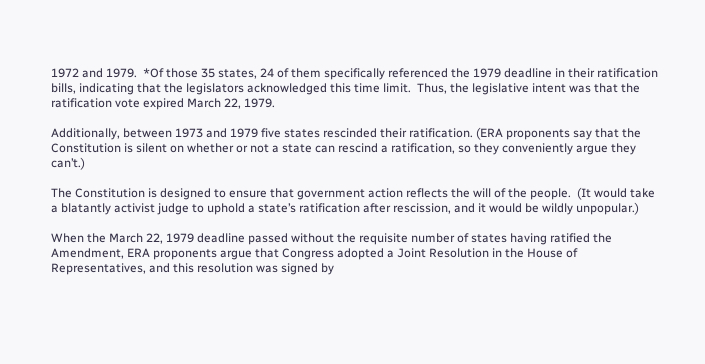1972 and 1979.  *Of those 35 states, 24 of them specifically referenced the 1979 deadline in their ratification bills, indicating that the legislators acknowledged this time limit.  Thus, the legislative intent was that the ratification vote expired March 22, 1979.

Additionally, between 1973 and 1979 five states rescinded their ratification. (ERA proponents say that the Constitution is silent on whether or not a state can rescind a ratification, so they conveniently argue they can’t.)

The Constitution is designed to ensure that government action reflects the will of the people.  (It would take a blatantly activist judge to uphold a state’s ratification after rescission, and it would be wildly unpopular.)

When the March 22, 1979 deadline passed without the requisite number of states having ratified the Amendment, ERA proponents argue that Congress adopted a Joint Resolution in the House of Representatives, and this resolution was signed by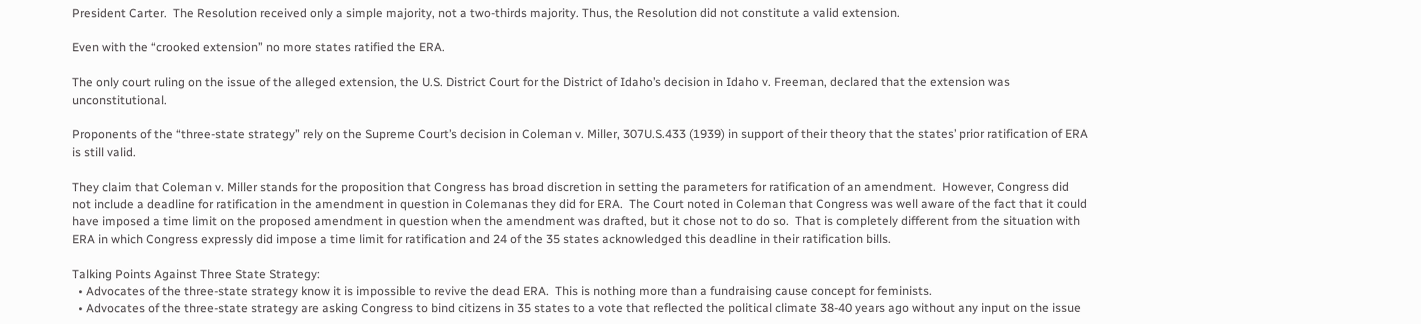President Carter.  The Resolution received only a simple majority, not a two-thirds majority. Thus, the Resolution did not constitute a valid extension.

Even with the “crooked extension” no more states ratified the ERA.

The only court ruling on the issue of the alleged extension, the U.S. District Court for the District of Idaho’s decision in Idaho v. Freeman, declared that the extension was unconstitutional.

Proponents of the “three-state strategy” rely on the Supreme Court’s decision in Coleman v. Miller, 307U.S.433 (1939) in support of their theory that the states’ prior ratification of ERA is still valid.

They claim that Coleman v. Miller stands for the proposition that Congress has broad discretion in setting the parameters for ratification of an amendment.  However, Congress did not include a deadline for ratification in the amendment in question in Colemanas they did for ERA.  The Court noted in Coleman that Congress was well aware of the fact that it could have imposed a time limit on the proposed amendment in question when the amendment was drafted, but it chose not to do so.  That is completely different from the situation with ERA in which Congress expressly did impose a time limit for ratification and 24 of the 35 states acknowledged this deadline in their ratification bills.

Talking Points Against Three State Strategy:
  • Advocates of the three-state strategy know it is impossible to revive the dead ERA.  This is nothing more than a fundraising cause concept for feminists.
  • Advocates of the three-state strategy are asking Congress to bind citizens in 35 states to a vote that reflected the political climate 38-40 years ago without any input on the issue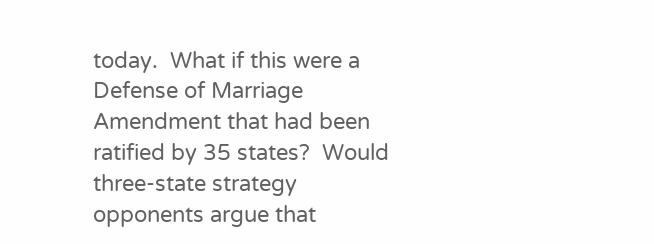today.  What if this were a Defense of Marriage Amendment that had been ratified by 35 states?  Would three-state strategy opponents argue that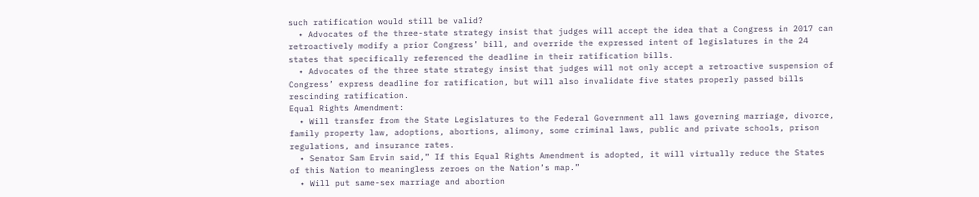such ratification would still be valid?
  • Advocates of the three-state strategy insist that judges will accept the idea that a Congress in 2017 can retroactively modify a prior Congress’ bill, and override the expressed intent of legislatures in the 24 states that specifically referenced the deadline in their ratification bills.
  • Advocates of the three state strategy insist that judges will not only accept a retroactive suspension of Congress’ express deadline for ratification, but will also invalidate five states properly passed bills rescinding ratification.
Equal Rights Amendment:
  • Will transfer from the State Legislatures to the Federal Government all laws governing marriage, divorce, family property law, adoptions, abortions, alimony, some criminal laws, public and private schools, prison regulations, and insurance rates.
  • Senator Sam Ervin said,” If this Equal Rights Amendment is adopted, it will virtually reduce the States of this Nation to meaningless zeroes on the Nation’s map.”
  • Will put same-sex marriage and abortion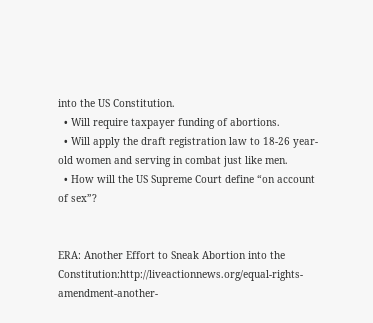into the US Constitution.
  • Will require taxpayer funding of abortions.
  • Will apply the draft registration law to 18-26 year-old women and serving in combat just like men.
  • How will the US Supreme Court define “on account of sex”?


ERA: Another Effort to Sneak Abortion into the Constitution:http://liveactionnews.org/equal-rights-amendment-another-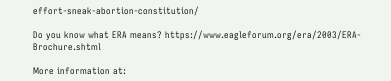effort-sneak-abortion-constitution/

Do you know what ERA means? https://www.eagleforum.org/era/2003/ERA-Brochure.shtml

More information at: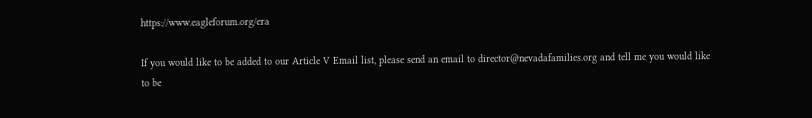https://www.eagleforum.org/era

If you would like to be added to our Article V Email list, please send an email to director@nevadafamilies.org and tell me you would like to be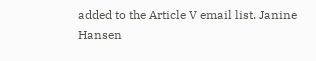added to the Article V email list. Janine Hansen